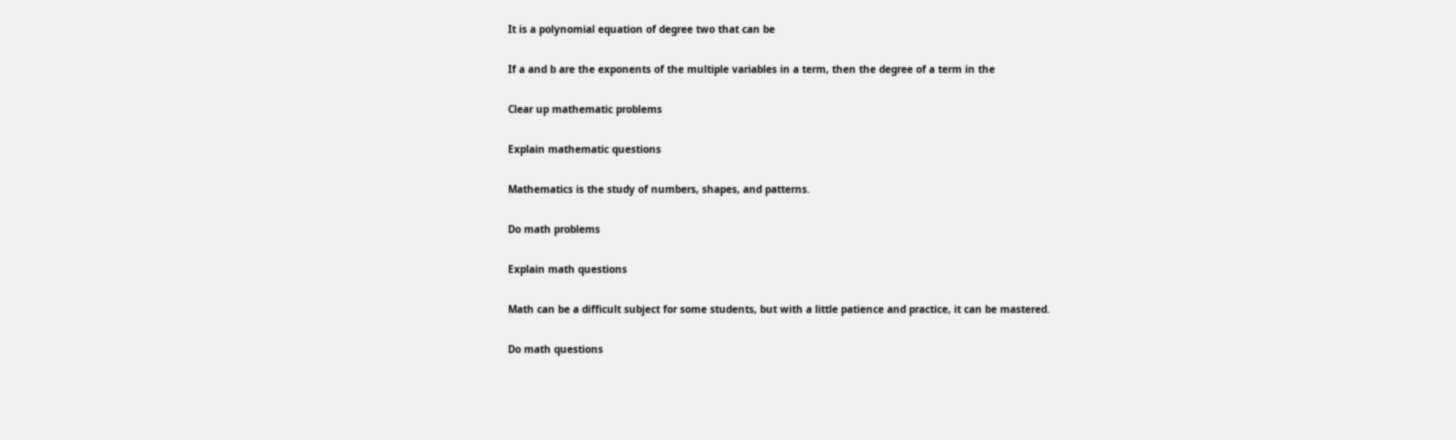It is a polynomial equation of degree two that can be

If a and b are the exponents of the multiple variables in a term, then the degree of a term in the

Clear up mathematic problems

Explain mathematic questions

Mathematics is the study of numbers, shapes, and patterns.

Do math problems

Explain math questions

Math can be a difficult subject for some students, but with a little patience and practice, it can be mastered.

Do math questions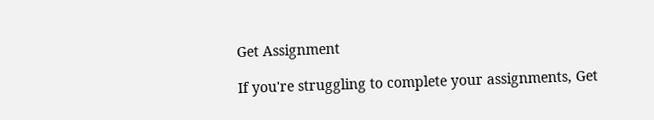Get Assignment

If you're struggling to complete your assignments, Get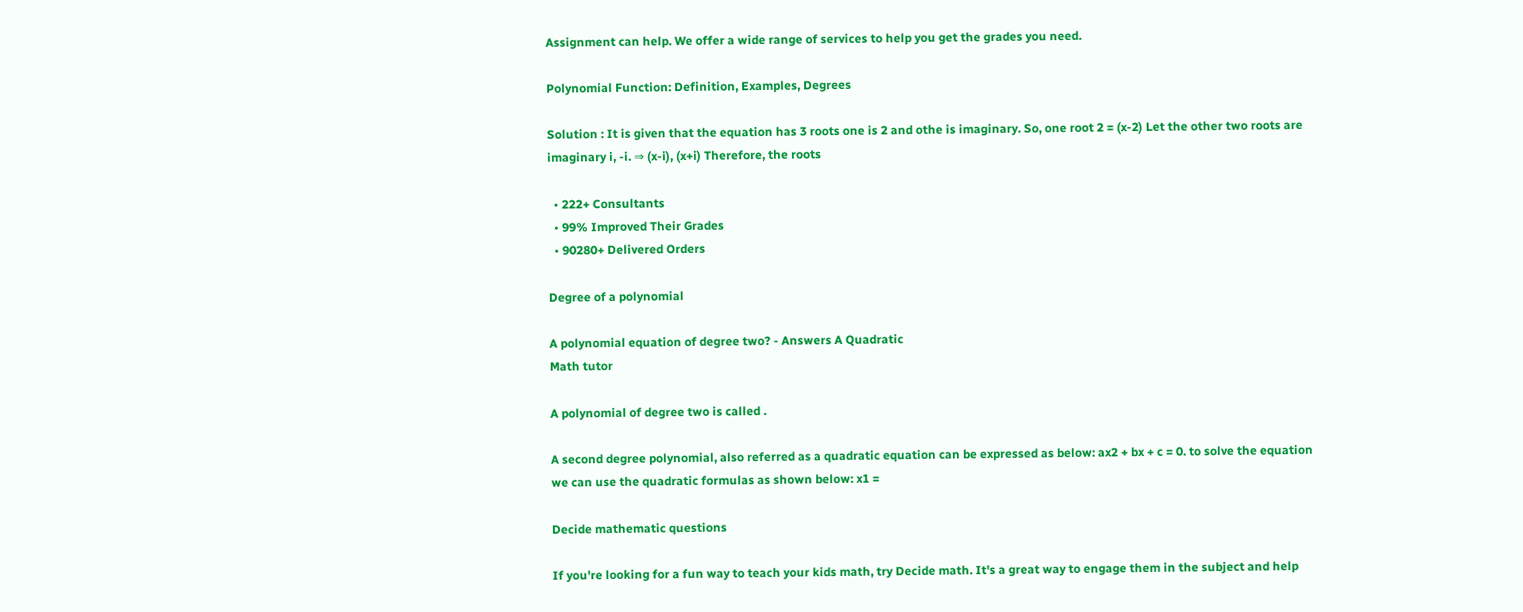Assignment can help. We offer a wide range of services to help you get the grades you need.

Polynomial Function: Definition, Examples, Degrees

Solution : It is given that the equation has 3 roots one is 2 and othe is imaginary. So, one root 2 = (x-2) Let the other two roots are imaginary i, -i. ⇒ (x-i), (x+i) Therefore, the roots

  • 222+ Consultants
  • 99% Improved Their Grades
  • 90280+ Delivered Orders

Degree of a polynomial

A polynomial equation of degree two? - Answers A Quadratic
Math tutor

A polynomial of degree two is called .

A second degree polynomial, also referred as a quadratic equation can be expressed as below: ax2 + bx + c = 0. to solve the equation we can use the quadratic formulas as shown below: x1 =

Decide mathematic questions

If you're looking for a fun way to teach your kids math, try Decide math. It's a great way to engage them in the subject and help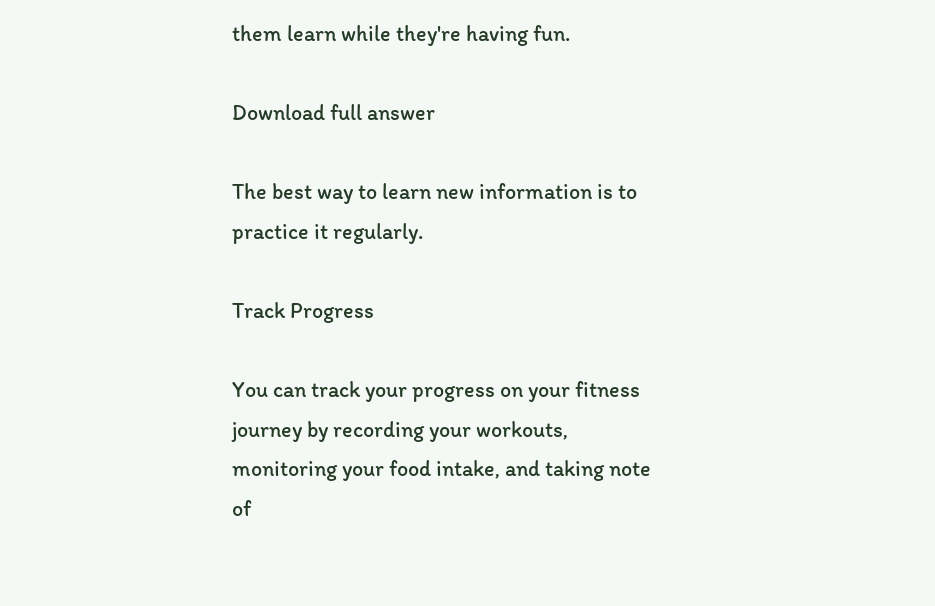them learn while they're having fun.

Download full answer

The best way to learn new information is to practice it regularly.

Track Progress

You can track your progress on your fitness journey by recording your workouts, monitoring your food intake, and taking note of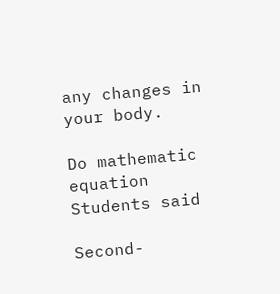any changes in your body.

Do mathematic equation
Students said

Second-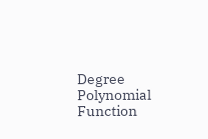Degree Polynomial Function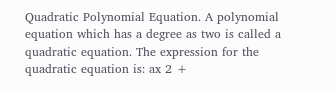Quadratic Polynomial Equation. A polynomial equation which has a degree as two is called a quadratic equation. The expression for the quadratic equation is: ax 2 +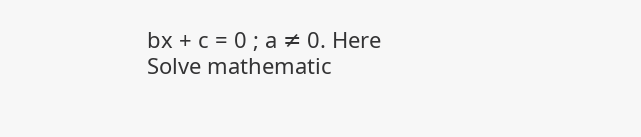bx + c = 0 ; a ≠ 0. Here
Solve mathematic